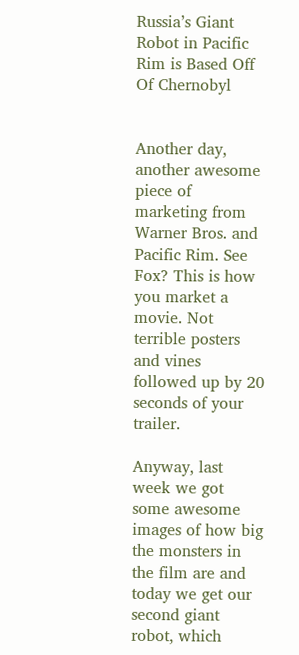Russia’s Giant Robot in Pacific Rim is Based Off Of Chernobyl


Another day, another awesome piece of marketing from Warner Bros. and Pacific Rim. See Fox? This is how you market a movie. Not terrible posters and vines followed up by 20 seconds of your trailer.

Anyway, last week we got some awesome images of how big the monsters in the film are and today we get our second giant robot, which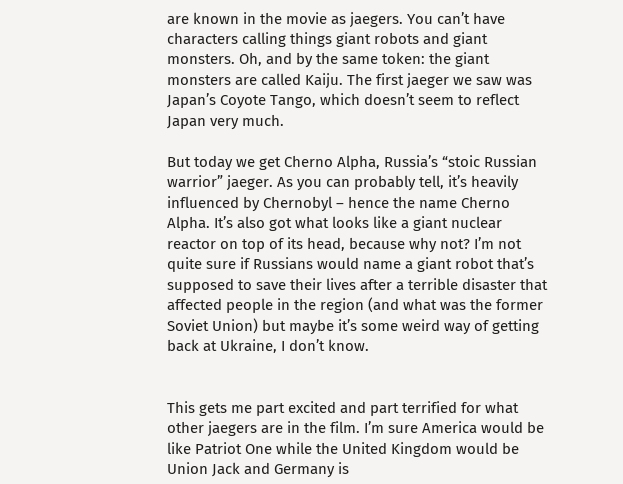are known in the movie as jaegers. You can’t have characters calling things giant robots and giant monsters. Oh, and by the same token: the giant monsters are called Kaiju. The first jaeger we saw was Japan’s Coyote Tango, which doesn’t seem to reflect Japan very much.

But today we get Cherno Alpha, Russia’s “stoic Russian warrior” jaeger. As you can probably tell, it’s heavily influenced by Chernobyl – hence the name Cherno Alpha. It’s also got what looks like a giant nuclear reactor on top of its head, because why not? I’m not quite sure if Russians would name a giant robot that’s supposed to save their lives after a terrible disaster that affected people in the region (and what was the former Soviet Union) but maybe it’s some weird way of getting back at Ukraine, I don’t know.


This gets me part excited and part terrified for what other jaegers are in the film. I’m sure America would be like Patriot One while the United Kingdom would be Union Jack and Germany is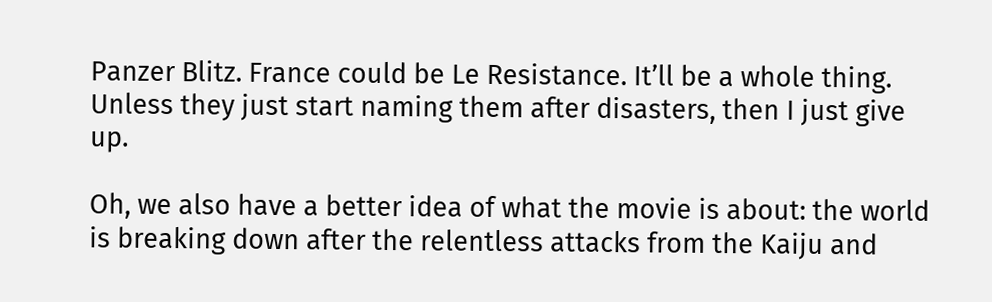Panzer Blitz. France could be Le Resistance. It’ll be a whole thing. Unless they just start naming them after disasters, then I just give up.

Oh, we also have a better idea of what the movie is about: the world is breaking down after the relentless attacks from the Kaiju and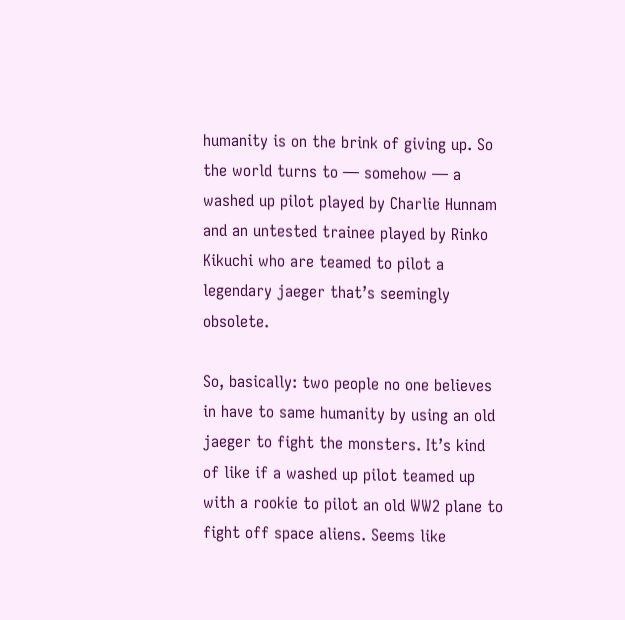humanity is on the brink of giving up. So the world turns to — somehow — a washed up pilot played by Charlie Hunnam and an untested trainee played by Rinko Kikuchi who are teamed to pilot a legendary jaeger that’s seemingly obsolete.

So, basically: two people no one believes in have to same humanity by using an old jaeger to fight the monsters. It’s kind of like if a washed up pilot teamed up with a rookie to pilot an old WW2 plane to fight off space aliens. Seems like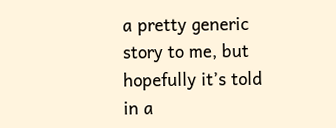a pretty generic story to me, but hopefully it’s told in a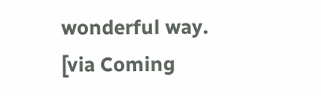wonderful way. [via Coming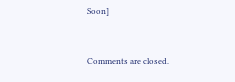Soon]



Comments are closed.